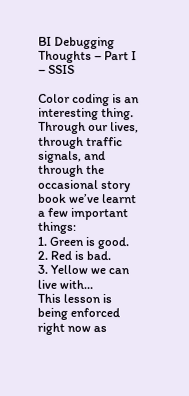BI Debugging Thoughts – Part I – SSIS

Color coding is an interesting thing. Through our lives, through traffic signals, and through the occasional story book we’ve learnt a few important things:
1. Green is good.
2. Red is bad.
3. Yellow we can live with…
This lesson is being enforced right now as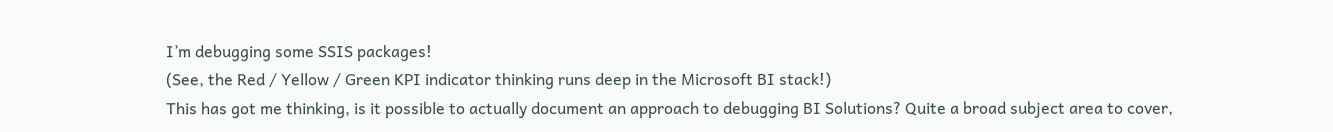I’m debugging some SSIS packages!
(See, the Red / Yellow / Green KPI indicator thinking runs deep in the Microsoft BI stack!)
This has got me thinking, is it possible to actually document an approach to debugging BI Solutions? Quite a broad subject area to cover,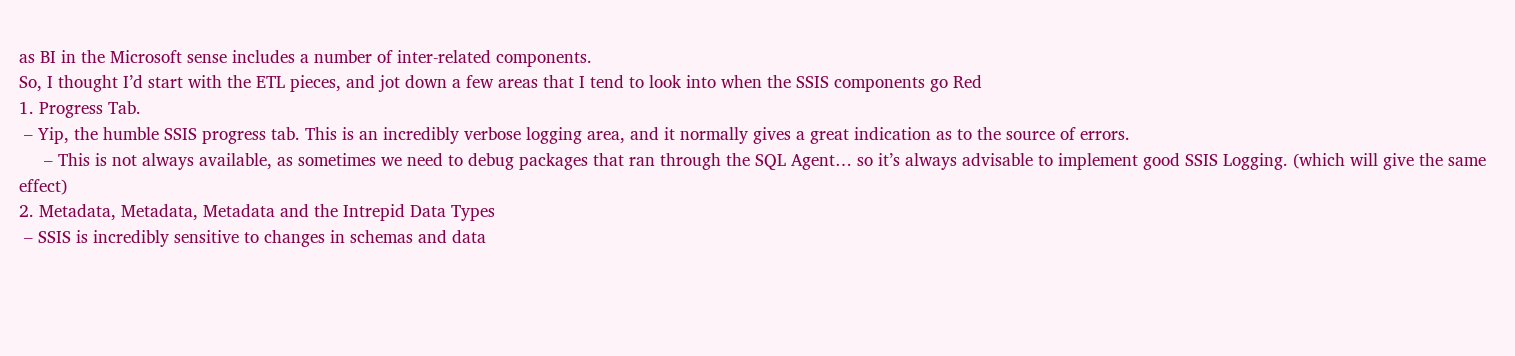as BI in the Microsoft sense includes a number of inter-related components.
So, I thought I’d start with the ETL pieces, and jot down a few areas that I tend to look into when the SSIS components go Red
1. Progress Tab.
 – Yip, the humble SSIS progress tab. This is an incredibly verbose logging area, and it normally gives a great indication as to the source of errors.
     – This is not always available, as sometimes we need to debug packages that ran through the SQL Agent… so it’s always advisable to implement good SSIS Logging. (which will give the same effect)
2. Metadata, Metadata, Metadata and the Intrepid Data Types
 – SSIS is incredibly sensitive to changes in schemas and data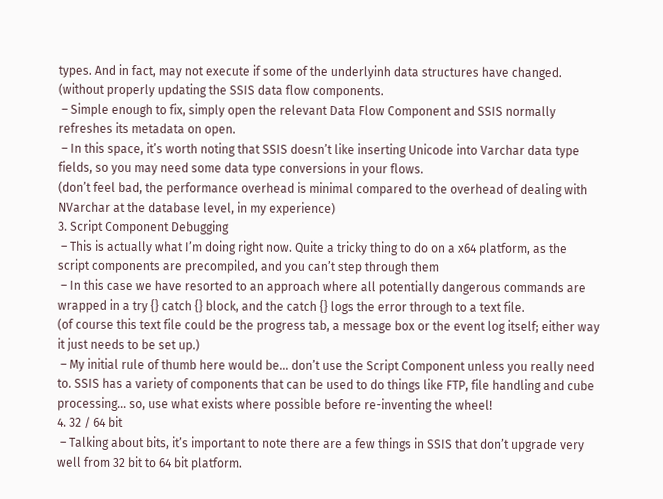types. And in fact, may not execute if some of the underlyinh data structures have changed. (without properly updating the SSIS data flow components.
 – Simple enough to fix, simply open the relevant Data Flow Component and SSIS normally refreshes its metadata on open.
 – In this space, it’s worth noting that SSIS doesn’t like inserting Unicode into Varchar data type fields, so you may need some data type conversions in your flows.
(don’t feel bad, the performance overhead is minimal compared to the overhead of dealing with NVarchar at the database level, in my experience)
3. Script Component Debugging
 – This is actually what I’m doing right now. Quite a tricky thing to do on a x64 platform, as the script components are precompiled, and you can’t step through them
 – In this case we have resorted to an approach where all potentially dangerous commands are wrapped in a try {} catch {} block, and the catch {} logs the error through to a text file.
(of course this text file could be the progress tab, a message box or the event log itself; either way it just needs to be set up.)
 – My initial rule of thumb here would be… don’t use the Script Component unless you really need to. SSIS has a variety of components that can be used to do things like FTP, file handling and cube processing… so, use what exists where possible before re-inventing the wheel!
4. 32 / 64 bit
 – Talking about bits, it’s important to note there are a few things in SSIS that don’t upgrade very well from 32 bit to 64 bit platform.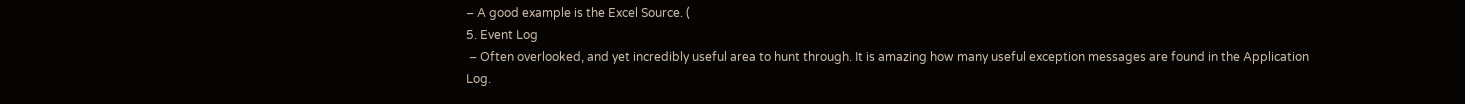– A good example is the Excel Source. (
5. Event Log
 – Often overlooked, and yet incredibly useful area to hunt through. It is amazing how many useful exception messages are found in the Application Log.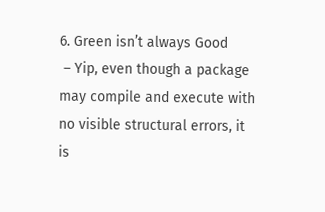6. Green isn’t always Good
 – Yip, even though a package may compile and execute with no visible structural errors, it is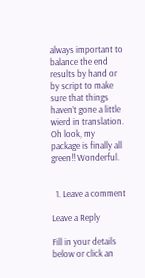always important to balance the end results by hand or by script to make sure that things haven’t gone a little wierd in translation.
Oh look, my package is finally all green!! Wonderful.


  1. Leave a comment

Leave a Reply

Fill in your details below or click an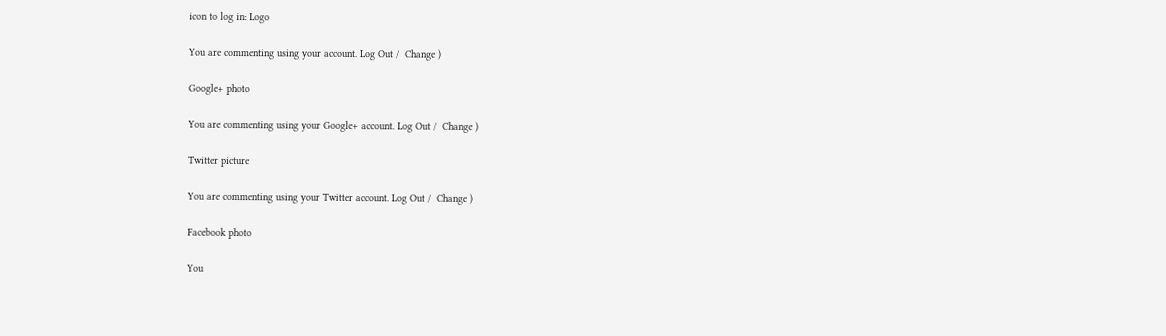icon to log in: Logo

You are commenting using your account. Log Out /  Change )

Google+ photo

You are commenting using your Google+ account. Log Out /  Change )

Twitter picture

You are commenting using your Twitter account. Log Out /  Change )

Facebook photo

You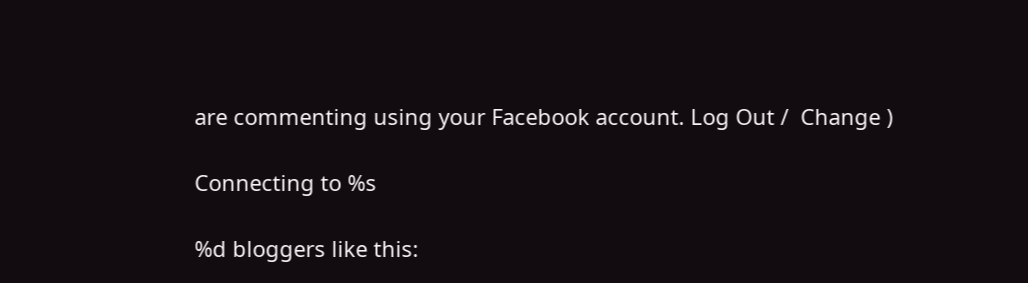are commenting using your Facebook account. Log Out /  Change )

Connecting to %s

%d bloggers like this: